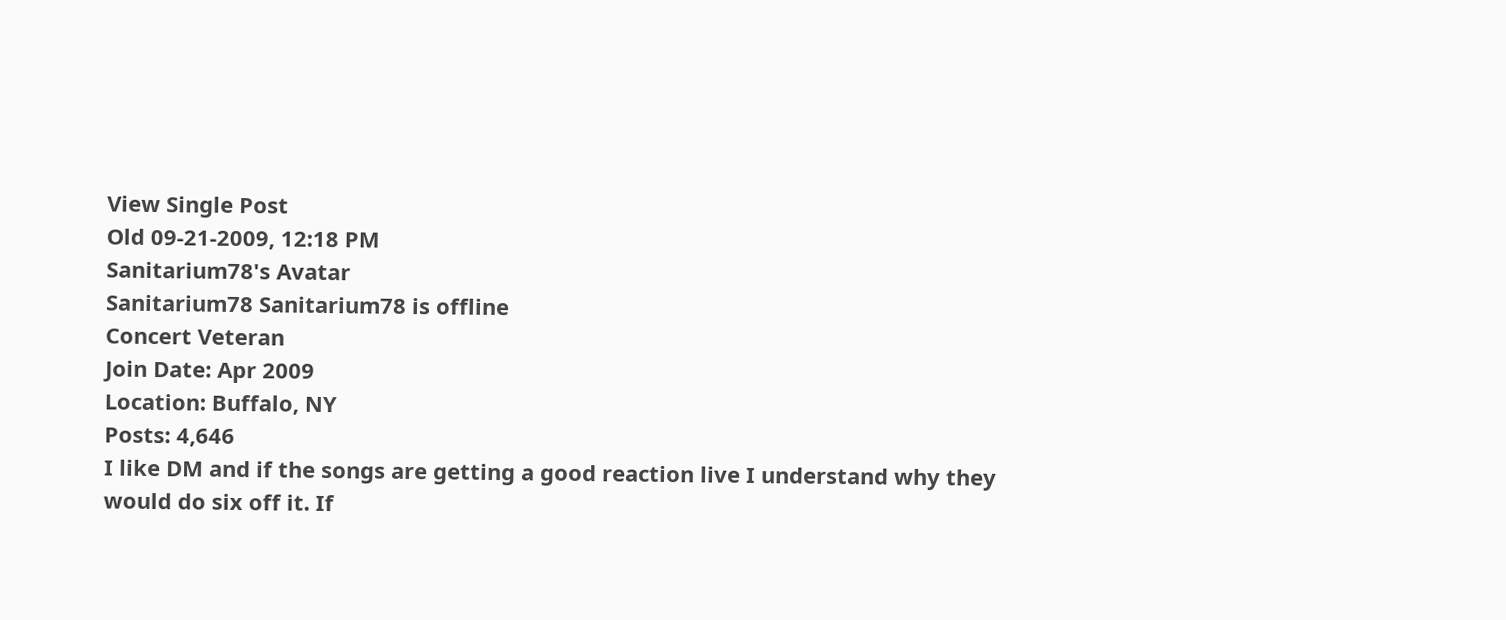View Single Post
Old 09-21-2009, 12:18 PM
Sanitarium78's Avatar
Sanitarium78 Sanitarium78 is offline
Concert Veteran
Join Date: Apr 2009
Location: Buffalo, NY
Posts: 4,646
I like DM and if the songs are getting a good reaction live I understand why they would do six off it. If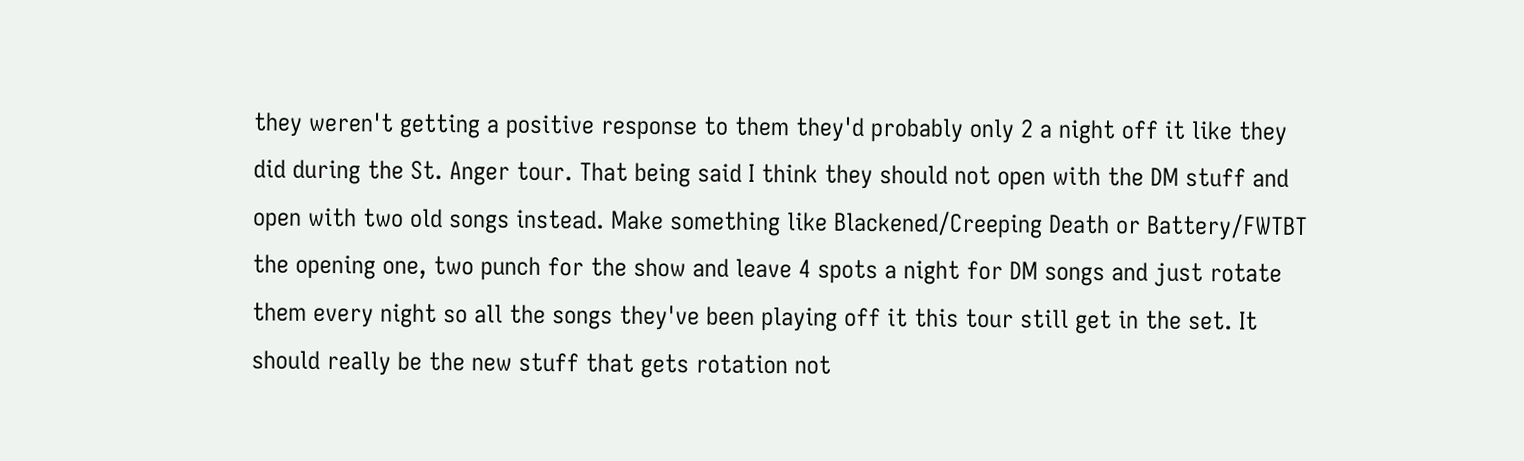they weren't getting a positive response to them they'd probably only 2 a night off it like they did during the St. Anger tour. That being said I think they should not open with the DM stuff and open with two old songs instead. Make something like Blackened/Creeping Death or Battery/FWTBT the opening one, two punch for the show and leave 4 spots a night for DM songs and just rotate them every night so all the songs they've been playing off it this tour still get in the set. It should really be the new stuff that gets rotation not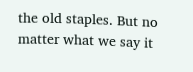the old staples. But no matter what we say it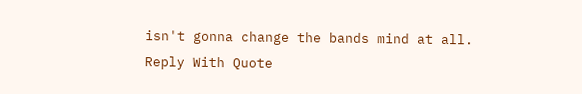isn't gonna change the bands mind at all.
Reply With Quote